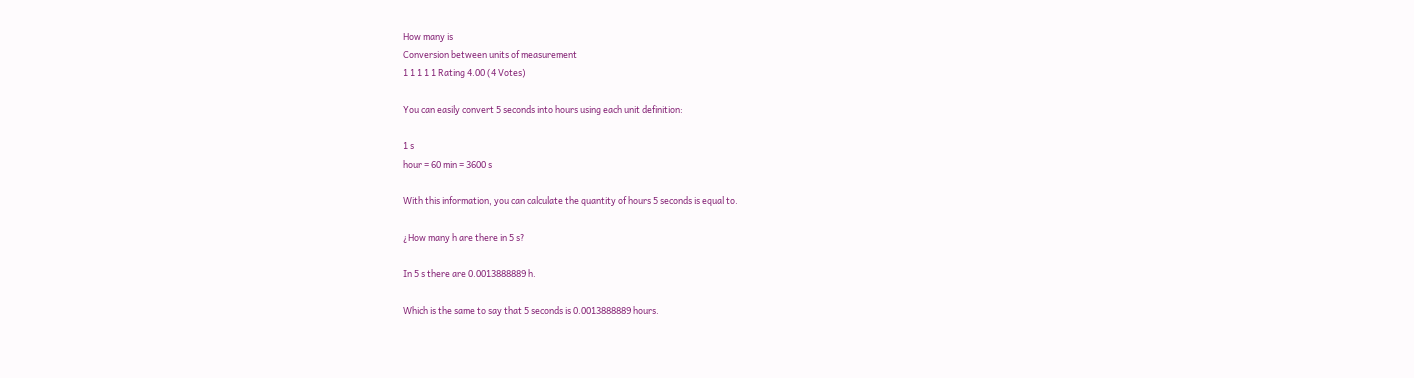How many is
Conversion between units of measurement
1 1 1 1 1 Rating 4.00 (4 Votes)

You can easily convert 5 seconds into hours using each unit definition:

1 s
hour = 60 min = 3600 s

With this information, you can calculate the quantity of hours 5 seconds is equal to.

¿How many h are there in 5 s?

In 5 s there are 0.0013888889 h.

Which is the same to say that 5 seconds is 0.0013888889 hours.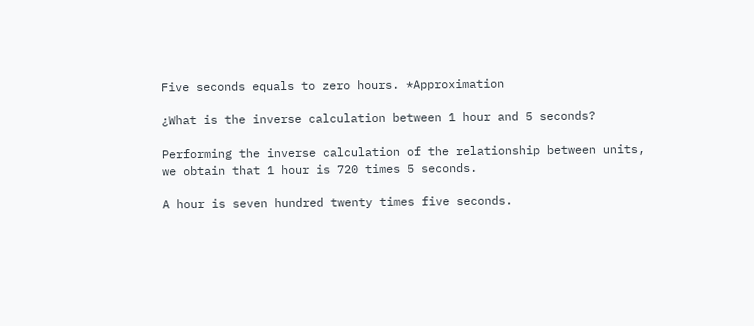Five seconds equals to zero hours. *Approximation

¿What is the inverse calculation between 1 hour and 5 seconds?

Performing the inverse calculation of the relationship between units, we obtain that 1 hour is 720 times 5 seconds.

A hour is seven hundred twenty times five seconds.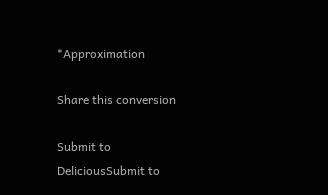*Approximation

Share this conversion

Submit to DeliciousSubmit to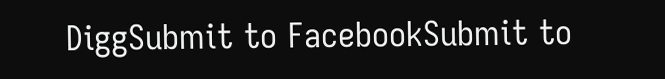DiggSubmit to FacebookSubmit to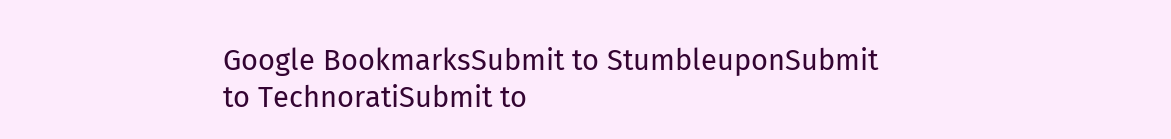Google BookmarksSubmit to StumbleuponSubmit to TechnoratiSubmit to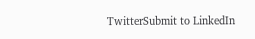TwitterSubmit to LinkedIn